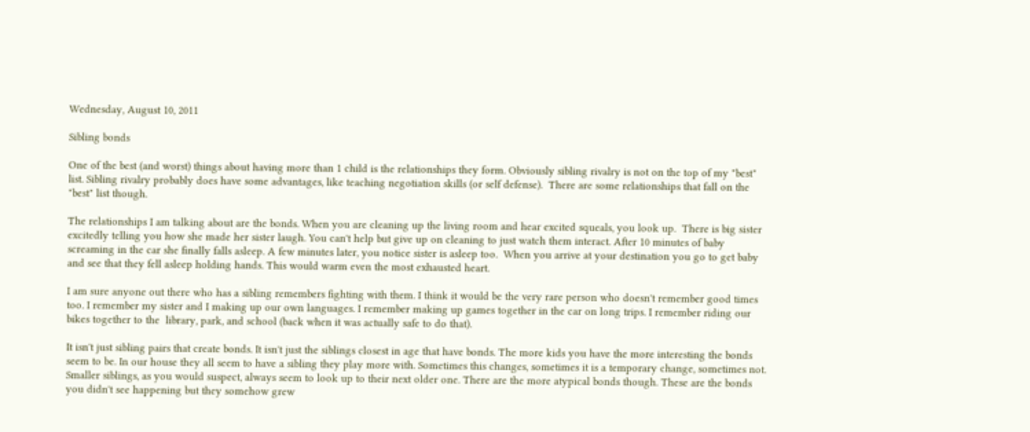Wednesday, August 10, 2011

Sibling bonds

One of the best (and worst) things about having more than 1 child is the relationships they form. Obviously sibling rivalry is not on the top of my "best" list. Sibling rivalry probably does have some advantages, like teaching negotiation skills (or self defense).  There are some relationships that fall on the "best" list though.

The relationships I am talking about are the bonds. When you are cleaning up the living room and hear excited squeals, you look up.  There is big sister excitedly telling you how she made her sister laugh. You can't help but give up on cleaning to just watch them interact. After 10 minutes of baby screaming in the car she finally falls asleep. A few minutes later, you notice sister is asleep too.  When you arrive at your destination you go to get baby and see that they fell asleep holding hands. This would warm even the most exhausted heart.

I am sure anyone out there who has a sibling remembers fighting with them. I think it would be the very rare person who doesn't remember good times too. I remember my sister and I making up our own languages. I remember making up games together in the car on long trips. I remember riding our bikes together to the  library, park, and school (back when it was actually safe to do that).

It isn't just sibling pairs that create bonds. It isn't just the siblings closest in age that have bonds. The more kids you have the more interesting the bonds seem to be. In our house they all seem to have a sibling they play more with. Sometimes this changes, sometimes it is a temporary change, sometimes not.  Smaller siblings, as you would suspect, always seem to look up to their next older one. There are the more atypical bonds though. These are the bonds you didn't see happening but they somehow grew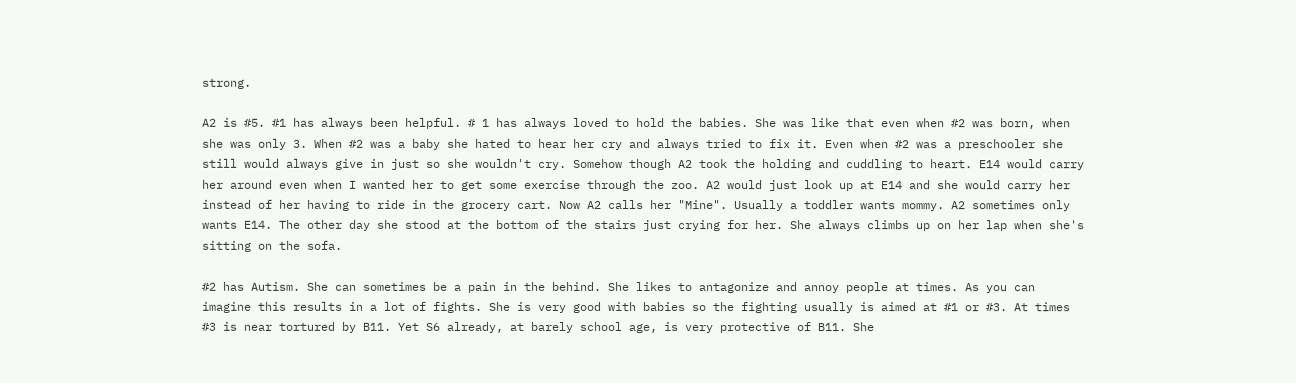strong.

A2 is #5. #1 has always been helpful. # 1 has always loved to hold the babies. She was like that even when #2 was born, when she was only 3. When #2 was a baby she hated to hear her cry and always tried to fix it. Even when #2 was a preschooler she still would always give in just so she wouldn't cry. Somehow though A2 took the holding and cuddling to heart. E14 would carry her around even when I wanted her to get some exercise through the zoo. A2 would just look up at E14 and she would carry her instead of her having to ride in the grocery cart. Now A2 calls her "Mine". Usually a toddler wants mommy. A2 sometimes only wants E14. The other day she stood at the bottom of the stairs just crying for her. She always climbs up on her lap when she's sitting on the sofa.

#2 has Autism. She can sometimes be a pain in the behind. She likes to antagonize and annoy people at times. As you can imagine this results in a lot of fights. She is very good with babies so the fighting usually is aimed at #1 or #3. At times #3 is near tortured by B11. Yet S6 already, at barely school age, is very protective of B11. She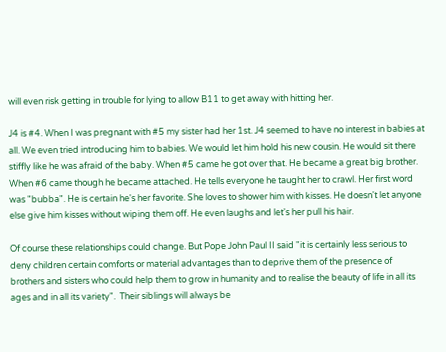will even risk getting in trouble for lying to allow B11 to get away with hitting her.

J4 is #4. When I was pregnant with #5 my sister had her 1st. J4 seemed to have no interest in babies at all. We even tried introducing him to babies. We would let him hold his new cousin. He would sit there stiffly like he was afraid of the baby. When #5 came he got over that. He became a great big brother. When #6 came though he became attached. He tells everyone he taught her to crawl. Her first word was "bubba". He is certain he's her favorite. She loves to shower him with kisses. He doesn't let anyone else give him kisses without wiping them off. He even laughs and let's her pull his hair.

Of course these relationships could change. But Pope John Paul II said "it is certainly less serious to deny children certain comforts or material advantages than to deprive them of the presence of brothers and sisters who could help them to grow in humanity and to realise the beauty of life in all its ages and in all its variety".  Their siblings will always be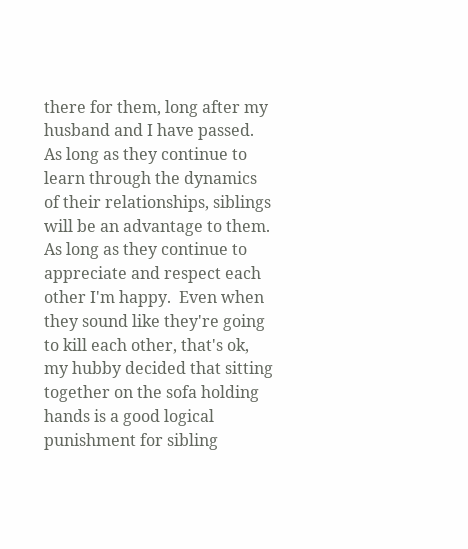there for them, long after my husband and I have passed.  As long as they continue to learn through the dynamics of their relationships, siblings will be an advantage to them. As long as they continue to appreciate and respect each other I'm happy.  Even when they sound like they're going to kill each other, that's ok, my hubby decided that sitting together on the sofa holding hands is a good logical punishment for sibling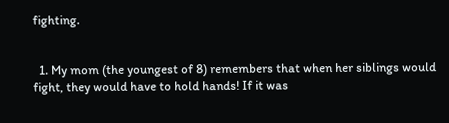fighting.


  1. My mom (the youngest of 8) remembers that when her siblings would fight, they would have to hold hands! If it was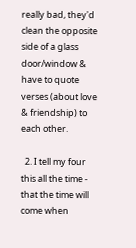really bad, they'd clean the opposite side of a glass door/window & have to quote verses (about love & friendship) to each other.

  2. I tell my four this all the time - that the time will come when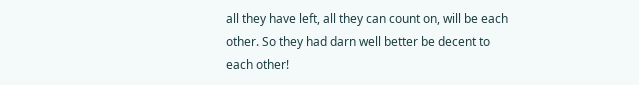all they have left, all they can count on, will be each other. So they had darn well better be decent to each other!